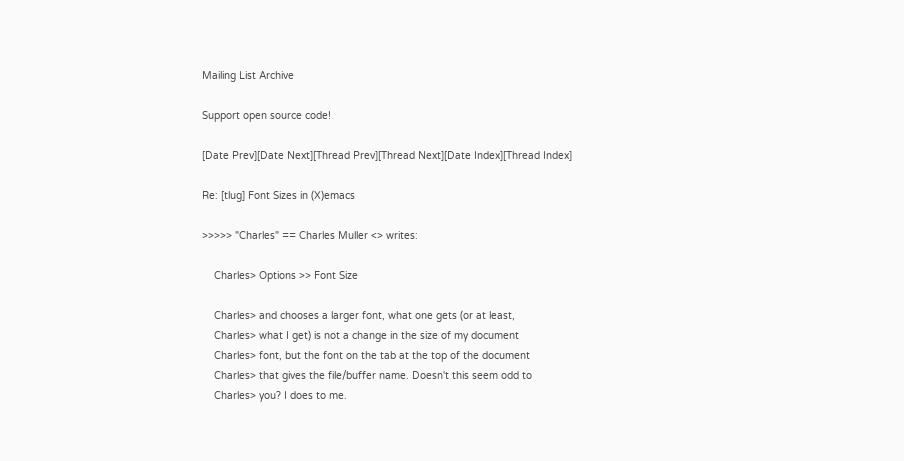Mailing List Archive

Support open source code!

[Date Prev][Date Next][Thread Prev][Thread Next][Date Index][Thread Index]

Re: [tlug] Font Sizes in (X)emacs

>>>>> "Charles" == Charles Muller <> writes:

    Charles> Options >> Font Size

    Charles> and chooses a larger font, what one gets (or at least,
    Charles> what I get) is not a change in the size of my document
    Charles> font, but the font on the tab at the top of the document
    Charles> that gives the file/buffer name. Doesn't this seem odd to
    Charles> you? I does to me.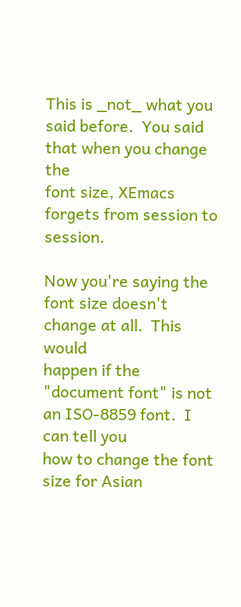This is _not_ what you said before.  You said that when you change the
font size, XEmacs forgets from session to session.

Now you're saying the font size doesn't change at all.  This would
happen if the "document font" is not an ISO-8859 font.  I can tell you
how to change the font size for Asian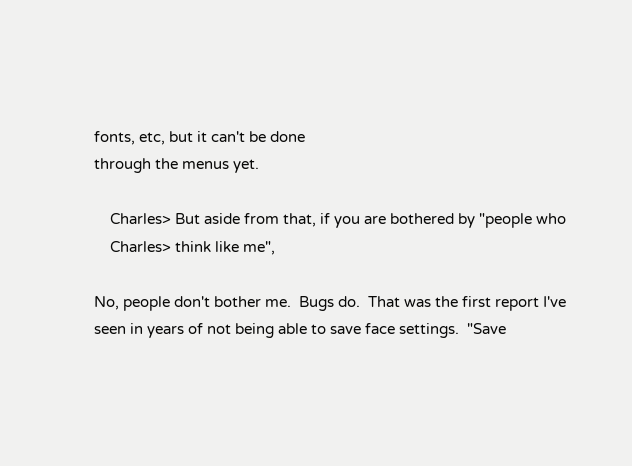fonts, etc, but it can't be done
through the menus yet.

    Charles> But aside from that, if you are bothered by "people who
    Charles> think like me",

No, people don't bother me.  Bugs do.  That was the first report I've
seen in years of not being able to save face settings.  "Save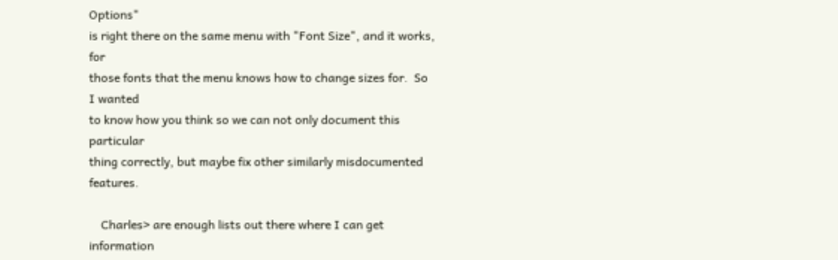Options"
is right there on the same menu with "Font Size", and it works, for
those fonts that the menu knows how to change sizes for.  So I wanted
to know how you think so we can not only document this particular
thing correctly, but maybe fix other similarly misdocumented features.

    Charles> are enough lists out there where I can get information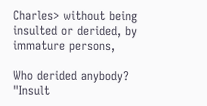Charles> without being insulted or derided, by immature persons,

Who derided anybody?  "Insult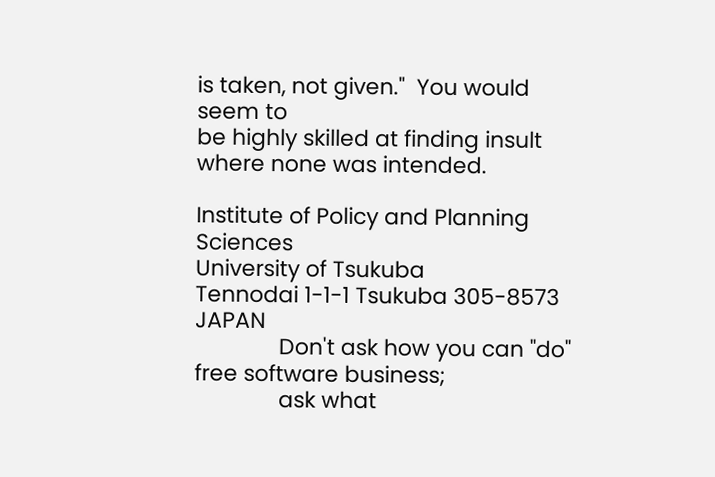is taken, not given."  You would seem to
be highly skilled at finding insult where none was intended.

Institute of Policy and Planning Sciences
University of Tsukuba                    Tennodai 1-1-1 Tsukuba 305-8573 JAPAN
              Don't ask how you can "do" free software business;
              ask what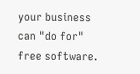your business can "do for" free software.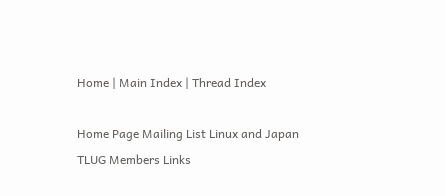Home | Main Index | Thread Index

Home Page Mailing List Linux and Japan TLUG Members Links